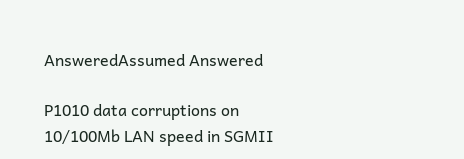AnsweredAssumed Answered

P1010 data corruptions on 10/100Mb LAN speed in SGMII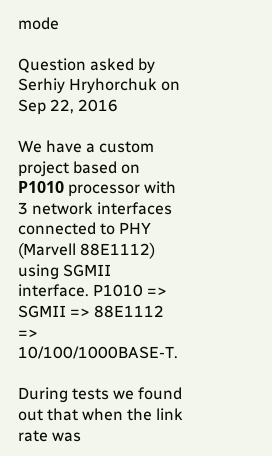mode

Question asked by Serhiy Hryhorchuk on Sep 22, 2016

We have a custom project based on Р1010 processor with 3 network interfaces connected to PHY (Marvell 88E1112) using SGMII interface. P1010 => SGMII => 88E1112 => 10/100/1000BASE-T.

During tests we found out that when the link rate was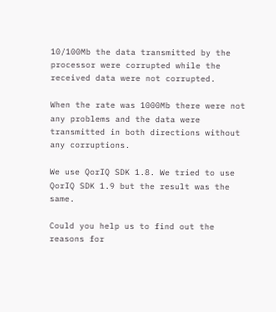10/100Mb the data transmitted by the processor were corrupted while the received data were not corrupted.

When the rate was 1000Mb there were not any problems and the data were transmitted in both directions without any corruptions.

We use QorIQ SDK 1.8. We tried to use QorIQ SDK 1.9 but the result was the same.

Could you help us to find out the reasons for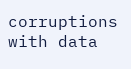corruptions with data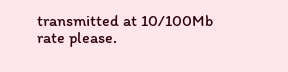transmitted at 10/100Mb rate please.